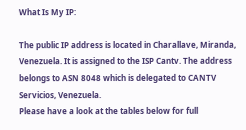What Is My IP:

The public IP address is located in Charallave, Miranda, Venezuela. It is assigned to the ISP Cantv. The address belongs to ASN 8048 which is delegated to CANTV Servicios, Venezuela.
Please have a look at the tables below for full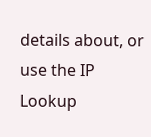details about, or use the IP Lookup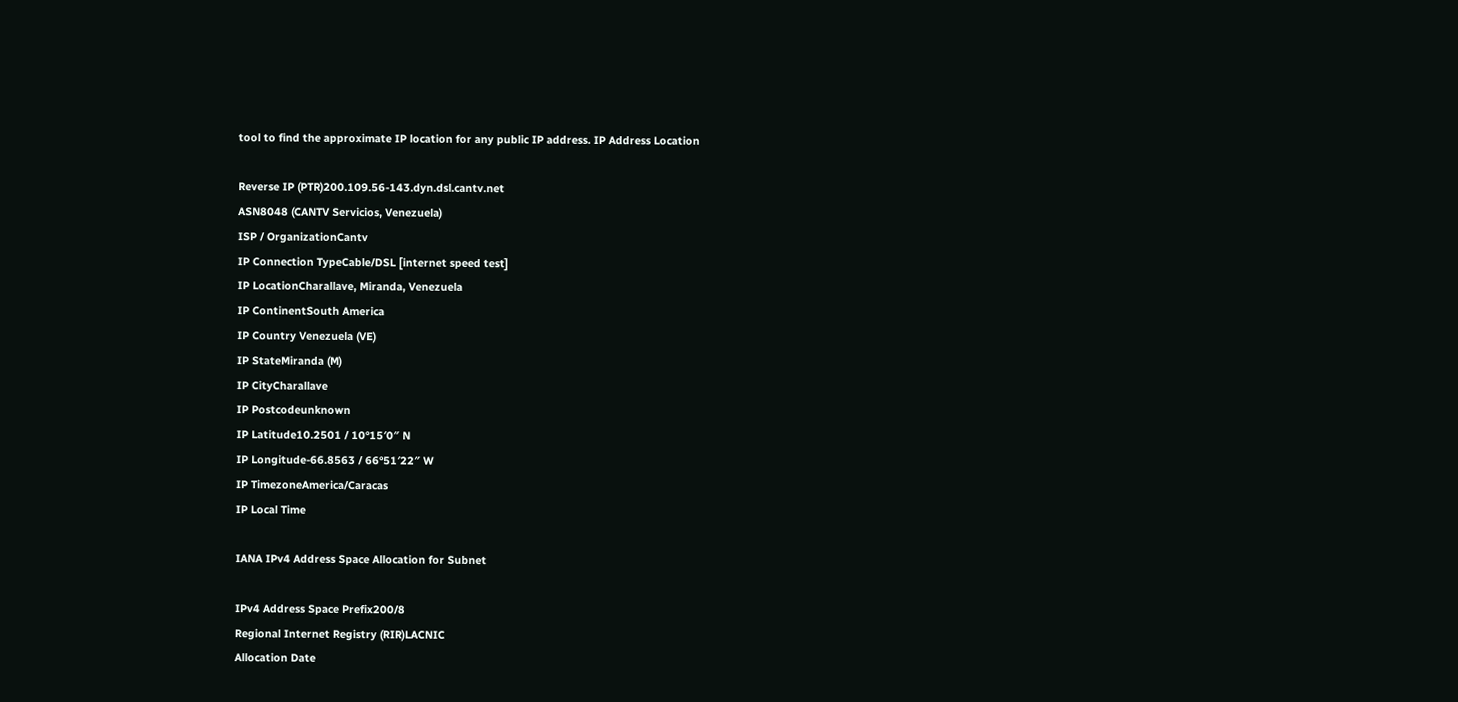tool to find the approximate IP location for any public IP address. IP Address Location

Reverse IP (PTR)200.109.56-143.dyn.dsl.cantv.net
ASN8048 (CANTV Servicios, Venezuela)
ISP / OrganizationCantv
IP Connection TypeCable/DSL [internet speed test]
IP LocationCharallave, Miranda, Venezuela
IP ContinentSouth America
IP Country Venezuela (VE)
IP StateMiranda (M)
IP CityCharallave
IP Postcodeunknown
IP Latitude10.2501 / 10°15′0″ N
IP Longitude-66.8563 / 66°51′22″ W
IP TimezoneAmerica/Caracas
IP Local Time

IANA IPv4 Address Space Allocation for Subnet

IPv4 Address Space Prefix200/8
Regional Internet Registry (RIR)LACNIC
Allocation Date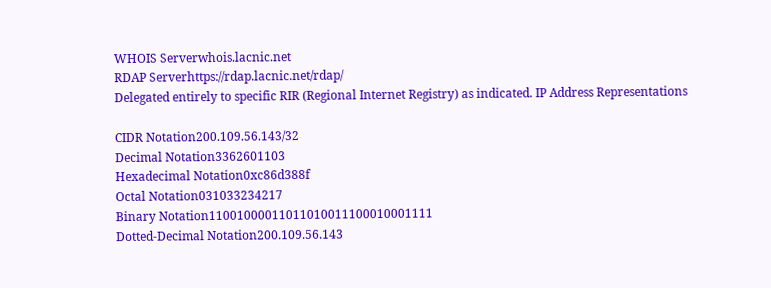WHOIS Serverwhois.lacnic.net
RDAP Serverhttps://rdap.lacnic.net/rdap/
Delegated entirely to specific RIR (Regional Internet Registry) as indicated. IP Address Representations

CIDR Notation200.109.56.143/32
Decimal Notation3362601103
Hexadecimal Notation0xc86d388f
Octal Notation031033234217
Binary Notation11001000011011010011100010001111
Dotted-Decimal Notation200.109.56.143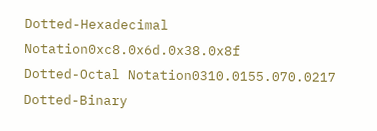Dotted-Hexadecimal Notation0xc8.0x6d.0x38.0x8f
Dotted-Octal Notation0310.0155.070.0217
Dotted-Binary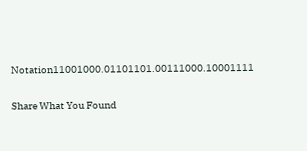Notation11001000.01101101.00111000.10001111

Share What You Found